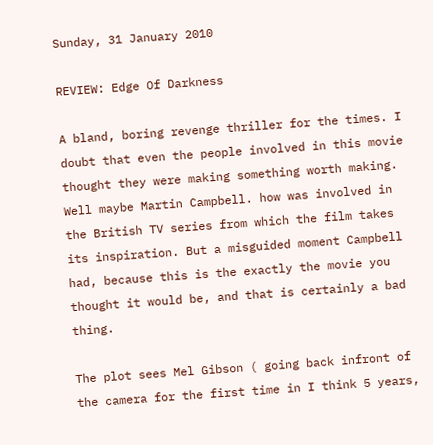Sunday, 31 January 2010

REVIEW: Edge Of Darkness

A bland, boring revenge thriller for the times. I doubt that even the people involved in this movie thought they were making something worth making. Well maybe Martin Campbell. how was involved in the British TV series from which the film takes its inspiration. But a misguided moment Campbell had, because this is the exactly the movie you thought it would be, and that is certainly a bad thing.

The plot sees Mel Gibson ( going back infront of the camera for the first time in I think 5 years,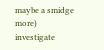maybe a smidge more) investigate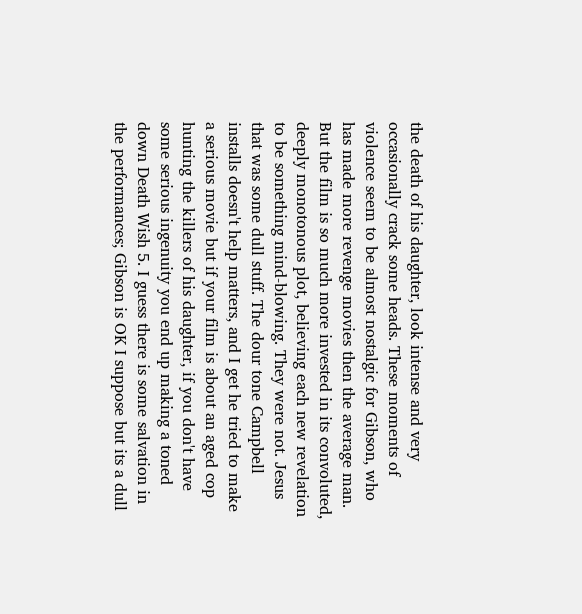the death of his daughter, look intense and very occasionally crack some heads. These moments of violence seem to be almost nostalgic for Gibson, who has made more revenge movies then the average man. But the film is so much more invested in its convoluted, deeply monotonous plot, believing each new revelation to be something mind-blowing. They were not. Jesus that was some dull stuff. The dour tone Campbell installs doesn't help matters, and I get he tried to make a serious movie but if your film is about an aged cop hunting the killers of his daughter, if you don't have some serious ingenuity you end up making a toned down Death Wish 5. I guess there is some salvation in the performances; Gibson is OK I suppose but its a dull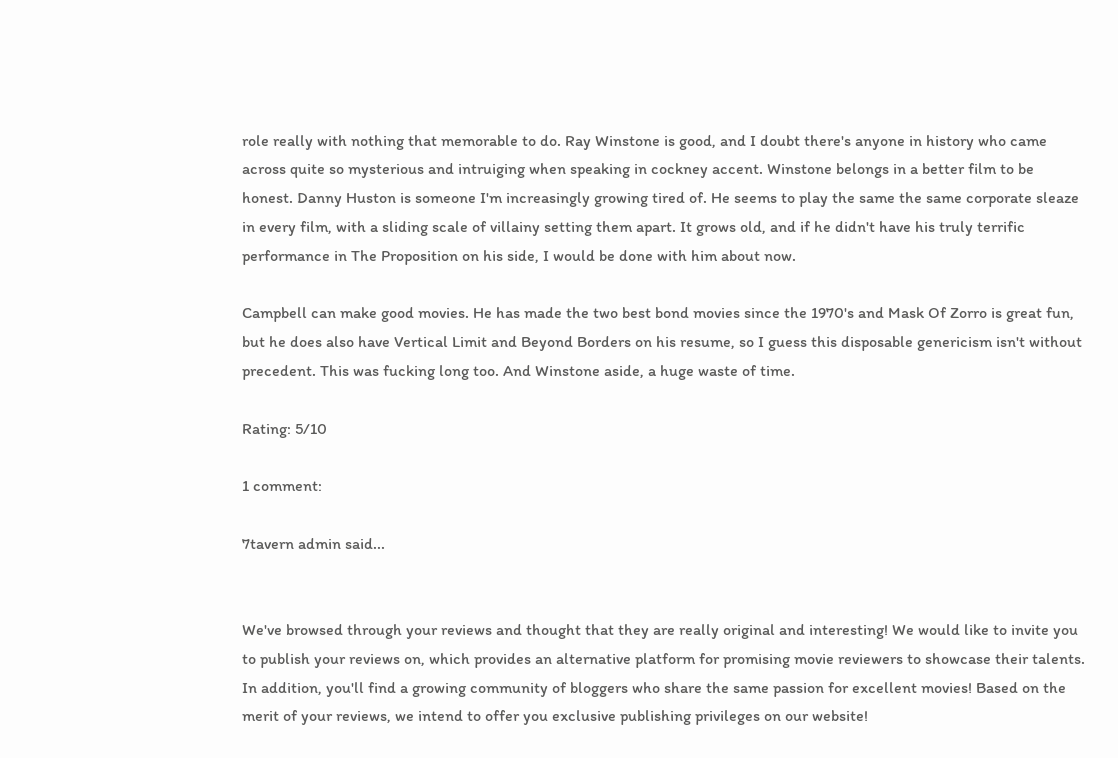role really with nothing that memorable to do. Ray Winstone is good, and I doubt there's anyone in history who came across quite so mysterious and intruiging when speaking in cockney accent. Winstone belongs in a better film to be honest. Danny Huston is someone I'm increasingly growing tired of. He seems to play the same the same corporate sleaze in every film, with a sliding scale of villainy setting them apart. It grows old, and if he didn't have his truly terrific performance in The Proposition on his side, I would be done with him about now.

Campbell can make good movies. He has made the two best bond movies since the 1970's and Mask Of Zorro is great fun, but he does also have Vertical Limit and Beyond Borders on his resume, so I guess this disposable genericism isn't without precedent. This was fucking long too. And Winstone aside, a huge waste of time.

Rating: 5/10

1 comment:

7tavern admin said...


We've browsed through your reviews and thought that they are really original and interesting! We would like to invite you to publish your reviews on, which provides an alternative platform for promising movie reviewers to showcase their talents. In addition, you'll find a growing community of bloggers who share the same passion for excellent movies! Based on the merit of your reviews, we intend to offer you exclusive publishing privileges on our website!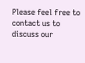Please feel free to contact us to discuss our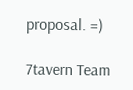proposal. =)

7tavern Team